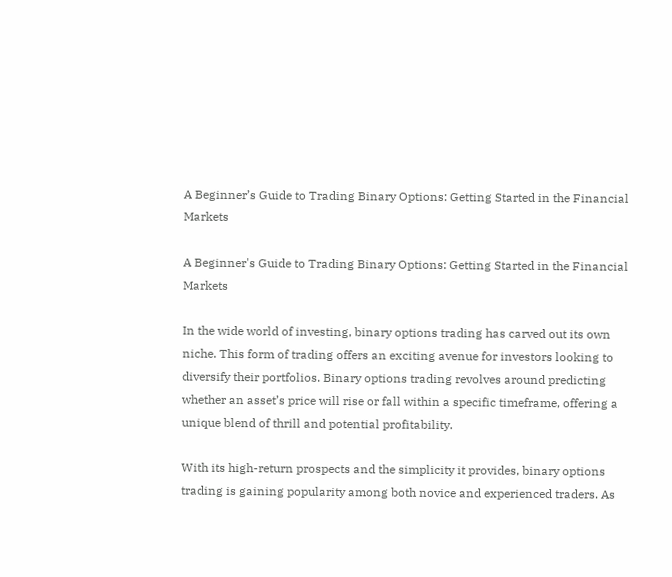A Beginner’s Guide to Trading Binary Options: Getting Started in the Financial Markets

A Beginner's Guide to Trading Binary Options: Getting Started in the Financial Markets

In the wide world of investing, binary options trading has carved out its own niche. This form of trading offers an exciting avenue for investors looking to diversify their portfolios. Binary options trading revolves around predicting whether an asset’s price will rise or fall within a specific timeframe, offering a unique blend of thrill and potential profitability.

With its high-return prospects and the simplicity it provides, binary options trading is gaining popularity among both novice and experienced traders. As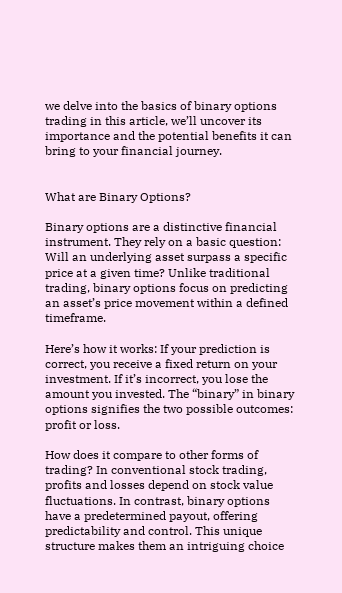we delve into the basics of binary options trading in this article, we’ll uncover its importance and the potential benefits it can bring to your financial journey.


What are Binary Options?

Binary options are a distinctive financial instrument. They rely on a basic question: Will an underlying asset surpass a specific price at a given time? Unlike traditional trading, binary options focus on predicting an asset’s price movement within a defined timeframe.

Here’s how it works: If your prediction is correct, you receive a fixed return on your investment. If it’s incorrect, you lose the amount you invested. The “binary” in binary options signifies the two possible outcomes: profit or loss.

How does it compare to other forms of trading? In conventional stock trading, profits and losses depend on stock value fluctuations. In contrast, binary options have a predetermined payout, offering predictability and control. This unique structure makes them an intriguing choice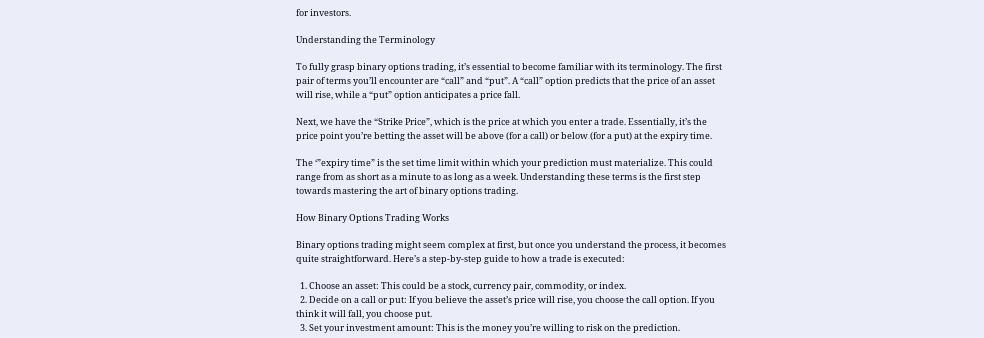for investors.

Understanding the Terminology

To fully grasp binary options trading, it’s essential to become familiar with its terminology. The first pair of terms you’ll encounter are “call” and “put”. A “call” option predicts that the price of an asset will rise, while a “put” option anticipates a price fall.

Next, we have the “Strike Price”, which is the price at which you enter a trade. Essentially, it’s the price point you’re betting the asset will be above (for a call) or below (for a put) at the expiry time.

The ‘”expiry time” is the set time limit within which your prediction must materialize. This could range from as short as a minute to as long as a week. Understanding these terms is the first step towards mastering the art of binary options trading.

How Binary Options Trading Works

Binary options trading might seem complex at first, but once you understand the process, it becomes quite straightforward. Here’s a step-by-step guide to how a trade is executed:

  1. Choose an asset: This could be a stock, currency pair, commodity, or index.
  2. Decide on a call or put: If you believe the asset’s price will rise, you choose the call option. If you think it will fall, you choose put.
  3. Set your investment amount: This is the money you’re willing to risk on the prediction.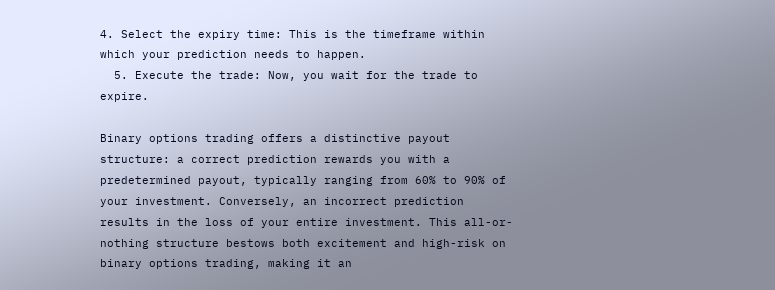4. Select the expiry time: This is the timeframe within which your prediction needs to happen.
  5. Execute the trade: Now, you wait for the trade to expire.

Binary options trading offers a distinctive payout structure: a correct prediction rewards you with a predetermined payout, typically ranging from 60% to 90% of your investment. Conversely, an incorrect prediction results in the loss of your entire investment. This all-or-nothing structure bestows both excitement and high-risk on binary options trading, making it an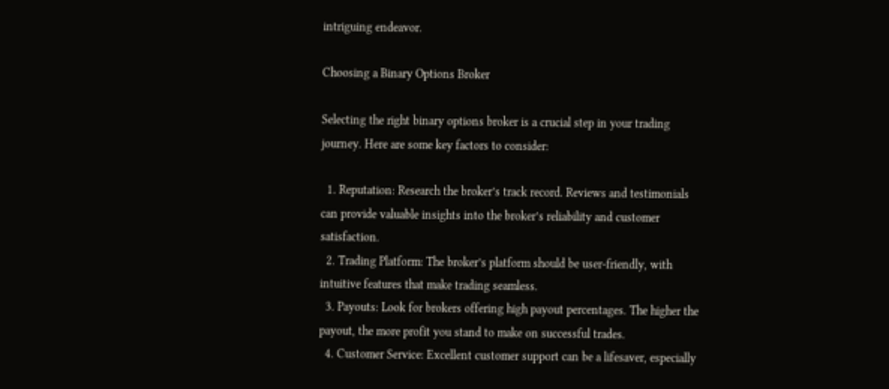intriguing endeavor.

Choosing a Binary Options Broker

Selecting the right binary options broker is a crucial step in your trading journey. Here are some key factors to consider:

  1. Reputation: Research the broker’s track record. Reviews and testimonials can provide valuable insights into the broker’s reliability and customer satisfaction.
  2. Trading Platform: The broker’s platform should be user-friendly, with intuitive features that make trading seamless.
  3. Payouts: Look for brokers offering high payout percentages. The higher the payout, the more profit you stand to make on successful trades.
  4. Customer Service: Excellent customer support can be a lifesaver, especially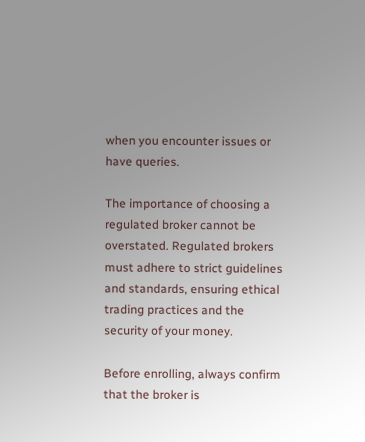when you encounter issues or have queries.

The importance of choosing a regulated broker cannot be overstated. Regulated brokers must adhere to strict guidelines and standards, ensuring ethical trading practices and the security of your money.

Before enrolling, always confirm that the broker is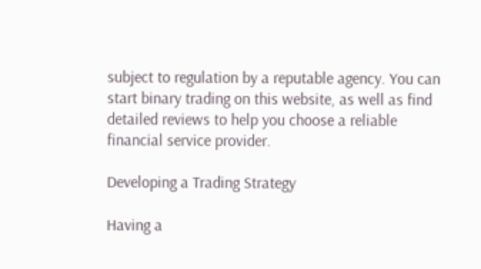subject to regulation by a reputable agency. You can start binary trading on this website, as well as find detailed reviews to help you choose a reliable financial service provider.

Developing a Trading Strategy

Having a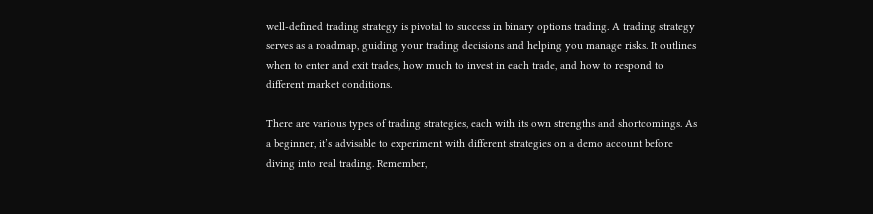well-defined trading strategy is pivotal to success in binary options trading. A trading strategy serves as a roadmap, guiding your trading decisions and helping you manage risks. It outlines when to enter and exit trades, how much to invest in each trade, and how to respond to different market conditions.

There are various types of trading strategies, each with its own strengths and shortcomings. As a beginner, it’s advisable to experiment with different strategies on a demo account before diving into real trading. Remember,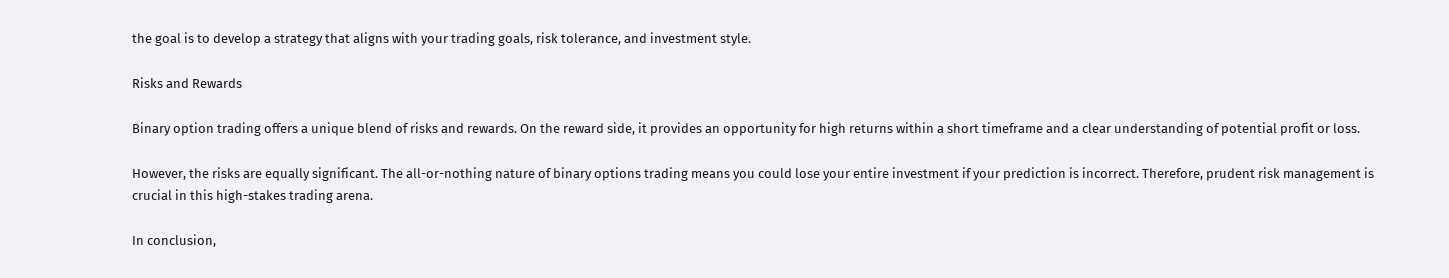the goal is to develop a strategy that aligns with your trading goals, risk tolerance, and investment style.

Risks and Rewards

Binary option trading offers a unique blend of risks and rewards. On the reward side, it provides an opportunity for high returns within a short timeframe and a clear understanding of potential profit or loss.

However, the risks are equally significant. The all-or-nothing nature of binary options trading means you could lose your entire investment if your prediction is incorrect. Therefore, prudent risk management is crucial in this high-stakes trading arena.

In conclusion,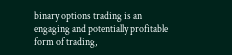binary options trading is an engaging and potentially profitable form of trading,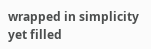wrapped in simplicity yet filled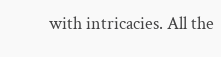with intricacies. All the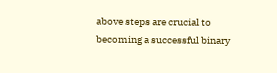above steps are crucial to becoming a successful binary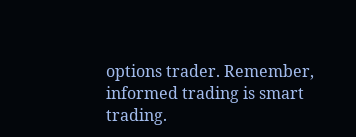options trader. Remember, informed trading is smart trading.